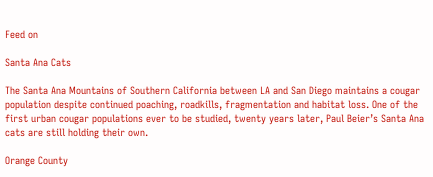Feed on

Santa Ana Cats

The Santa Ana Mountains of Southern California between LA and San Diego maintains a cougar population despite continued poaching, roadkills, fragmentation and habitat loss. One of the first urban cougar populations ever to be studied, twenty years later, Paul Beier’s Santa Ana cats are still holding their own.

Orange County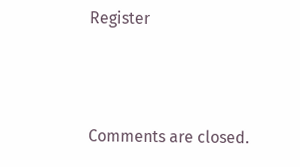Register



Comments are closed.